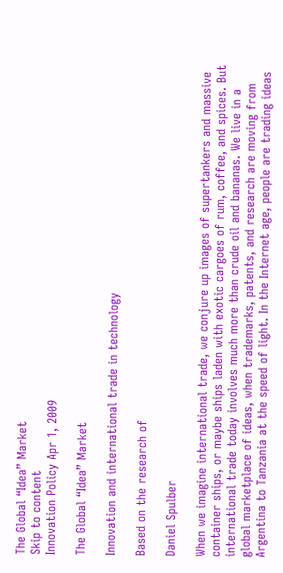The Global “Idea” Market
Skip to content
Innovation Policy Apr 1, 2009

The Global “Idea” Market

Innovation and international trade in technology

Based on the research of

Daniel Spulber

When we imagine international trade, we conjure up images of supertankers and massive container ships, or maybe ships laden with exotic cargoes of rum, coffee, and spices. But international trade today involves much more than crude oil and bananas. We live in a global marketplace of ideas, when trademarks, patents, and research are moving from Argentina to Tanzania at the speed of light. In the Internet age, people are trading ideas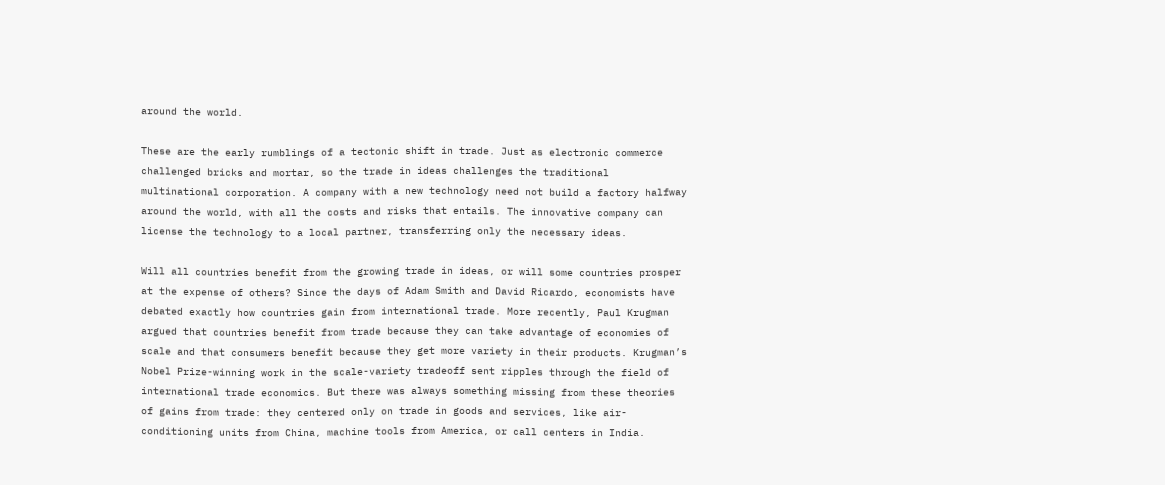around the world.

These are the early rumblings of a tectonic shift in trade. Just as electronic commerce challenged bricks and mortar, so the trade in ideas challenges the traditional multinational corporation. A company with a new technology need not build a factory halfway around the world, with all the costs and risks that entails. The innovative company can license the technology to a local partner, transferring only the necessary ideas.

Will all countries benefit from the growing trade in ideas, or will some countries prosper at the expense of others? Since the days of Adam Smith and David Ricardo, economists have debated exactly how countries gain from international trade. More recently, Paul Krugman argued that countries benefit from trade because they can take advantage of economies of scale and that consumers benefit because they get more variety in their products. Krugman’s Nobel Prize-winning work in the scale-variety tradeoff sent ripples through the field of international trade economics. But there was always something missing from these theories of gains from trade: they centered only on trade in goods and services, like air-conditioning units from China, machine tools from America, or call centers in India.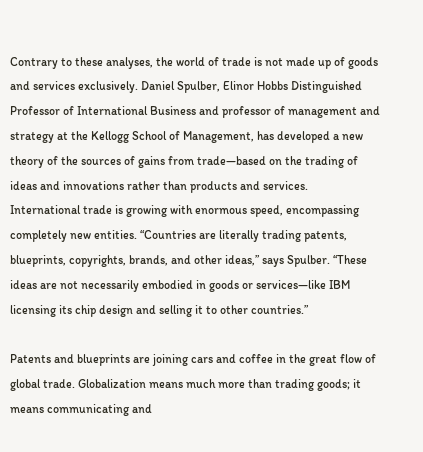Contrary to these analyses, the world of trade is not made up of goods and services exclusively. Daniel Spulber, Elinor Hobbs Distinguished Professor of International Business and professor of management and strategy at the Kellogg School of Management, has developed a new theory of the sources of gains from trade—based on the trading of ideas and innovations rather than products and services. International trade is growing with enormous speed, encompassing completely new entities. “Countries are literally trading patents, blueprints, copyrights, brands, and other ideas,” says Spulber. “These ideas are not necessarily embodied in goods or services—like IBM licensing its chip design and selling it to other countries.”

Patents and blueprints are joining cars and coffee in the great flow of global trade. Globalization means much more than trading goods; it means communicating and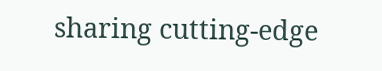sharing cutting-edge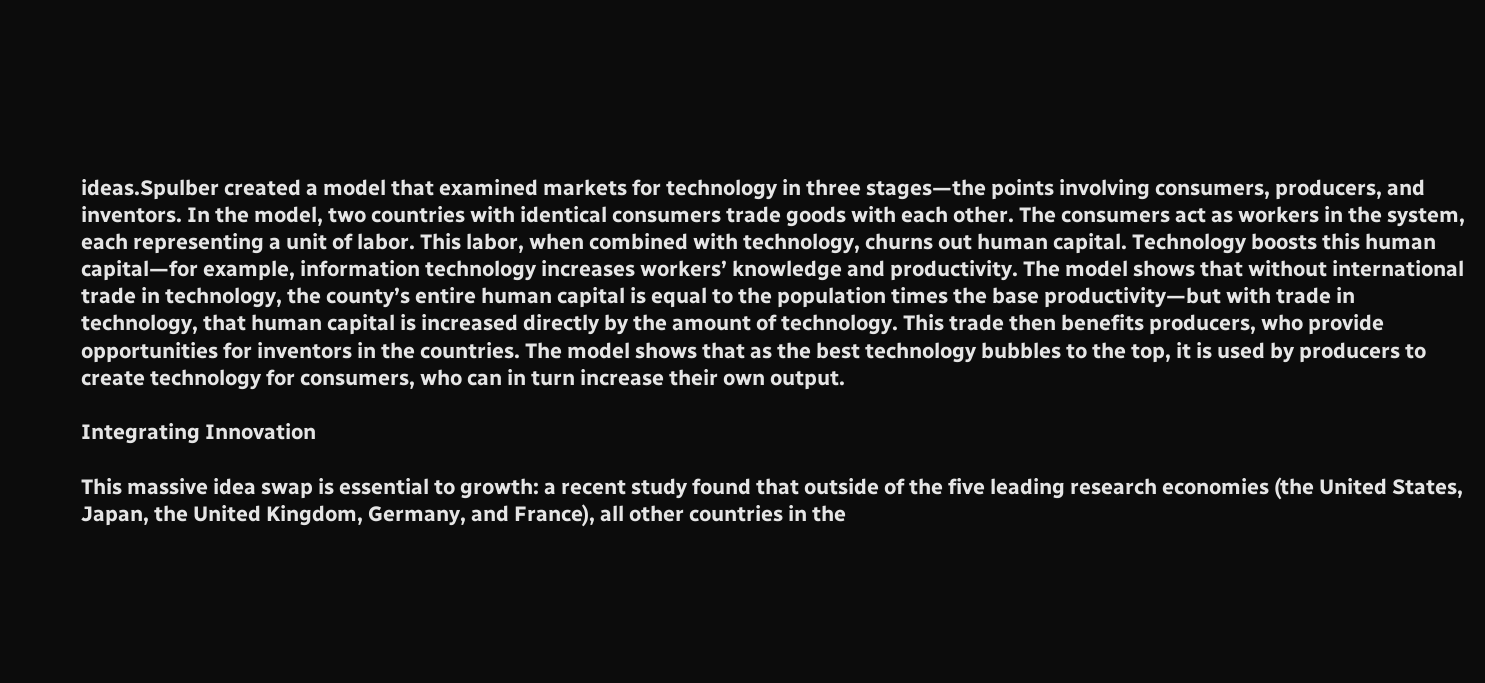ideas.Spulber created a model that examined markets for technology in three stages—the points involving consumers, producers, and inventors. In the model, two countries with identical consumers trade goods with each other. The consumers act as workers in the system, each representing a unit of labor. This labor, when combined with technology, churns out human capital. Technology boosts this human capital—for example, information technology increases workers’ knowledge and productivity. The model shows that without international trade in technology, the county’s entire human capital is equal to the population times the base productivity—but with trade in technology, that human capital is increased directly by the amount of technology. This trade then benefits producers, who provide opportunities for inventors in the countries. The model shows that as the best technology bubbles to the top, it is used by producers to create technology for consumers, who can in turn increase their own output.

Integrating Innovation

This massive idea swap is essential to growth: a recent study found that outside of the five leading research economies (the United States, Japan, the United Kingdom, Germany, and France), all other countries in the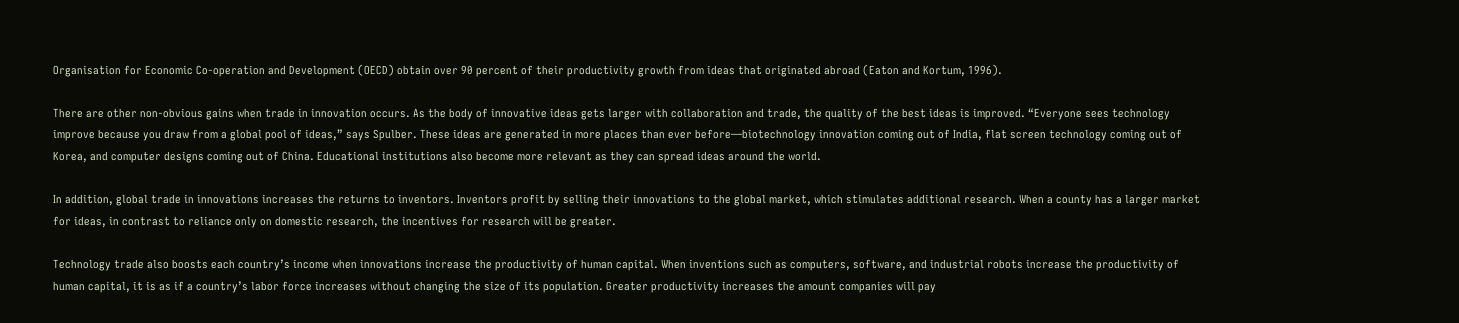Organisation for Economic Co-operation and Development (OECD) obtain over 90 percent of their productivity growth from ideas that originated abroad (Eaton and Kortum, 1996).

There are other non-obvious gains when trade in innovation occurs. As the body of innovative ideas gets larger with collaboration and trade, the quality of the best ideas is improved. “Everyone sees technology improve because you draw from a global pool of ideas,” says Spulber. These ideas are generated in more places than ever before—biotechnology innovation coming out of India, flat screen technology coming out of Korea, and computer designs coming out of China. Educational institutions also become more relevant as they can spread ideas around the world.

In addition, global trade in innovations increases the returns to inventors. Inventors profit by selling their innovations to the global market, which stimulates additional research. When a county has a larger market for ideas, in contrast to reliance only on domestic research, the incentives for research will be greater.

Technology trade also boosts each country’s income when innovations increase the productivity of human capital. When inventions such as computers, software, and industrial robots increase the productivity of human capital, it is as if a country’s labor force increases without changing the size of its population. Greater productivity increases the amount companies will pay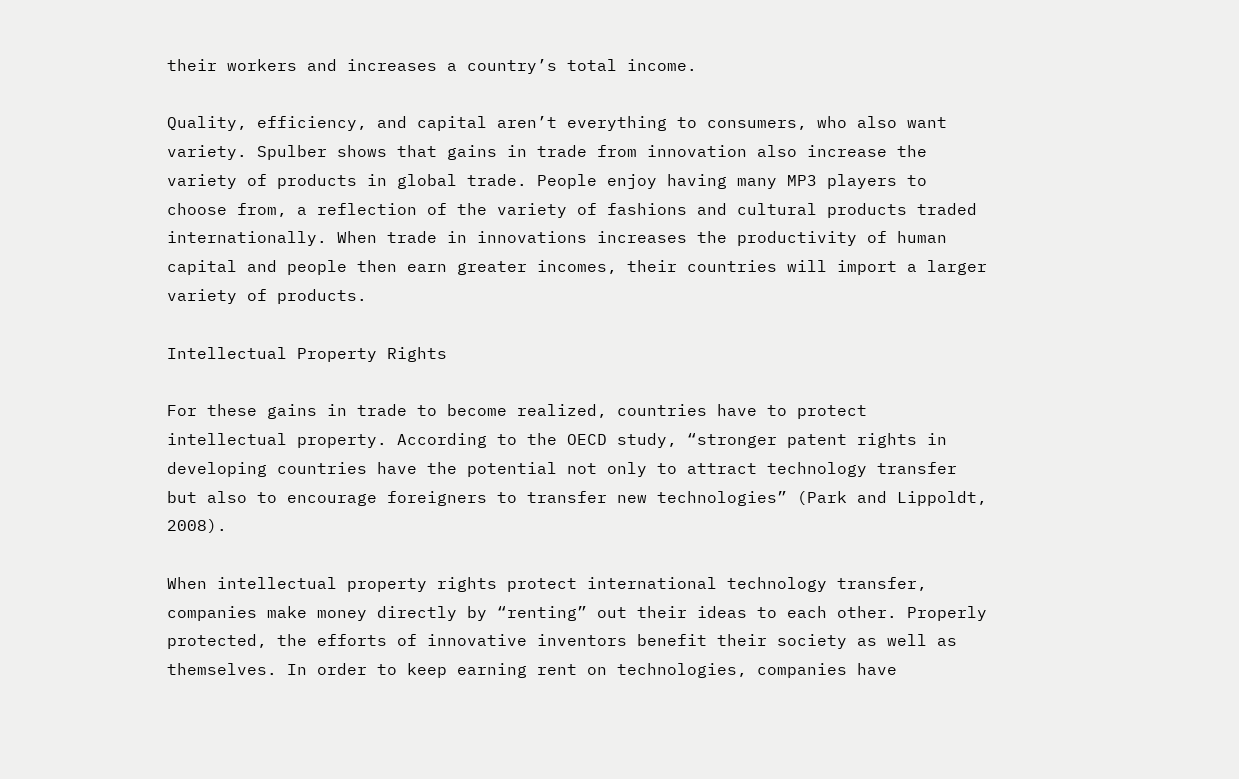their workers and increases a country’s total income.

Quality, efficiency, and capital aren’t everything to consumers, who also want variety. Spulber shows that gains in trade from innovation also increase the variety of products in global trade. People enjoy having many MP3 players to choose from, a reflection of the variety of fashions and cultural products traded internationally. When trade in innovations increases the productivity of human capital and people then earn greater incomes, their countries will import a larger variety of products.

Intellectual Property Rights

For these gains in trade to become realized, countries have to protect intellectual property. According to the OECD study, “stronger patent rights in developing countries have the potential not only to attract technology transfer but also to encourage foreigners to transfer new technologies” (Park and Lippoldt, 2008).

When intellectual property rights protect international technology transfer, companies make money directly by “renting” out their ideas to each other. Properly protected, the efforts of innovative inventors benefit their society as well as themselves. In order to keep earning rent on technologies, companies have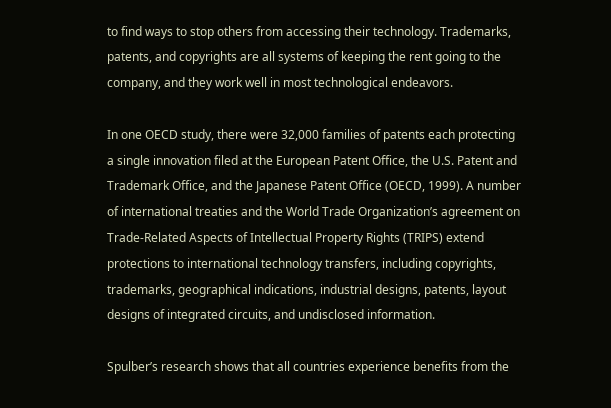to find ways to stop others from accessing their technology. Trademarks, patents, and copyrights are all systems of keeping the rent going to the company, and they work well in most technological endeavors.

In one OECD study, there were 32,000 families of patents each protecting a single innovation filed at the European Patent Office, the U.S. Patent and Trademark Office, and the Japanese Patent Office (OECD, 1999). A number of international treaties and the World Trade Organization’s agreement on Trade-Related Aspects of Intellectual Property Rights (TRIPS) extend protections to international technology transfers, including copyrights, trademarks, geographical indications, industrial designs, patents, layout designs of integrated circuits, and undisclosed information.

Spulber’s research shows that all countries experience benefits from the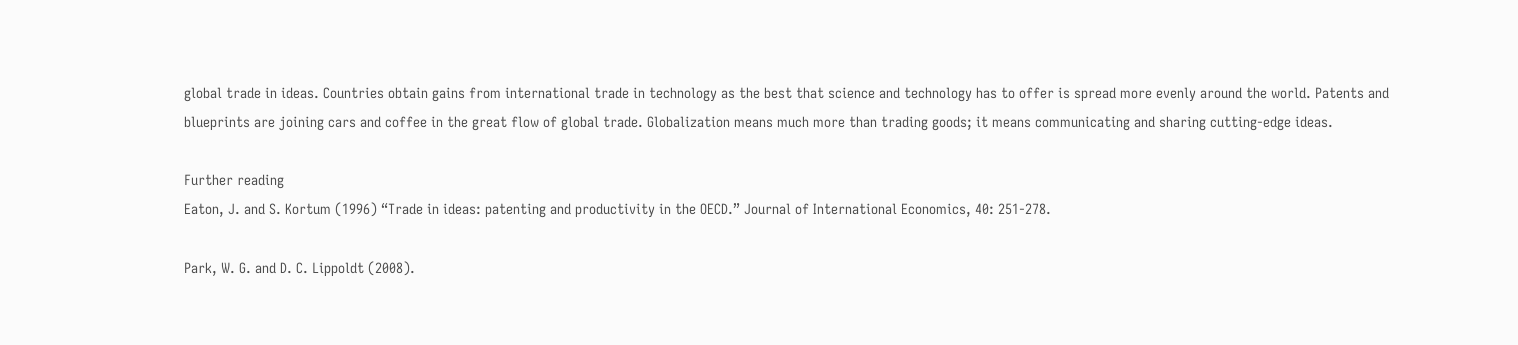global trade in ideas. Countries obtain gains from international trade in technology as the best that science and technology has to offer is spread more evenly around the world. Patents and blueprints are joining cars and coffee in the great flow of global trade. Globalization means much more than trading goods; it means communicating and sharing cutting-edge ideas.

Further reading
Eaton, J. and S. Kortum (1996) “Trade in ideas: patenting and productivity in the OECD.” Journal of International Economics, 40: 251-278.

Park, W. G. and D. C. Lippoldt (2008).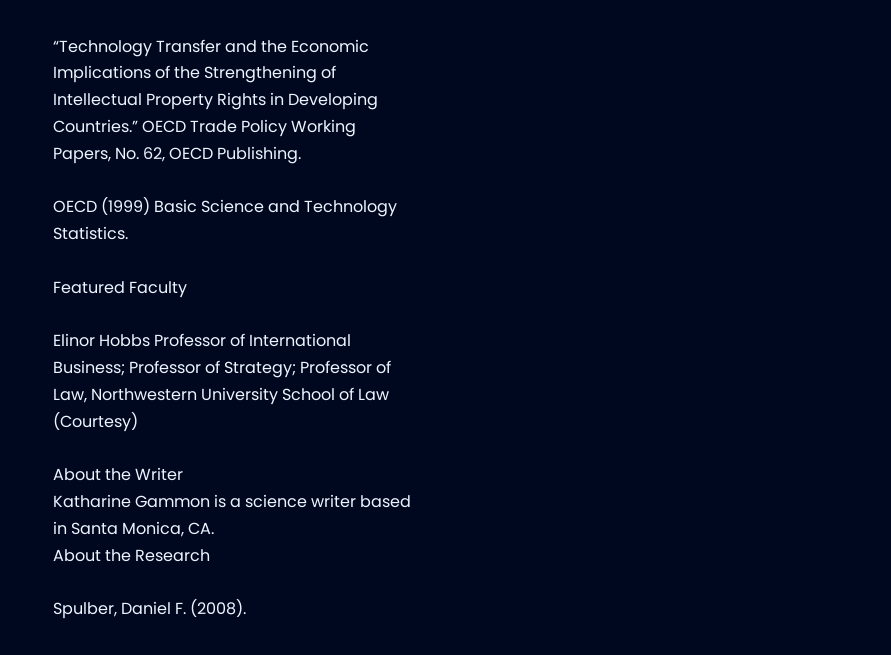“Technology Transfer and the Economic Implications of the Strengthening of Intellectual Property Rights in Developing Countries.” OECD Trade Policy Working Papers, No. 62, OECD Publishing.

OECD (1999) Basic Science and Technology Statistics.

Featured Faculty

Elinor Hobbs Professor of International Business; Professor of Strategy; Professor of Law, Northwestern University School of Law (Courtesy)

About the Writer
Katharine Gammon is a science writer based in Santa Monica, CA.
About the Research

Spulber, Daniel F. (2008).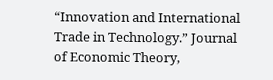“Innovation and International Trade in Technology.” Journal of Economic Theory,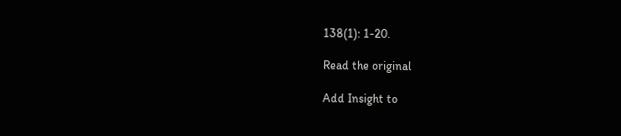138(1): 1-20.

Read the original

Add Insight to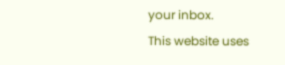your inbox.
This website uses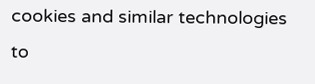cookies and similar technologies to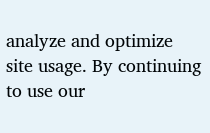analyze and optimize site usage. By continuing to use our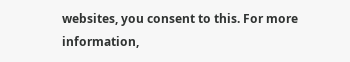websites, you consent to this. For more information,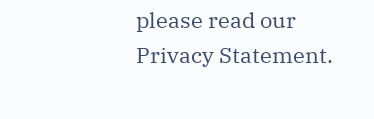please read our Privacy Statement.